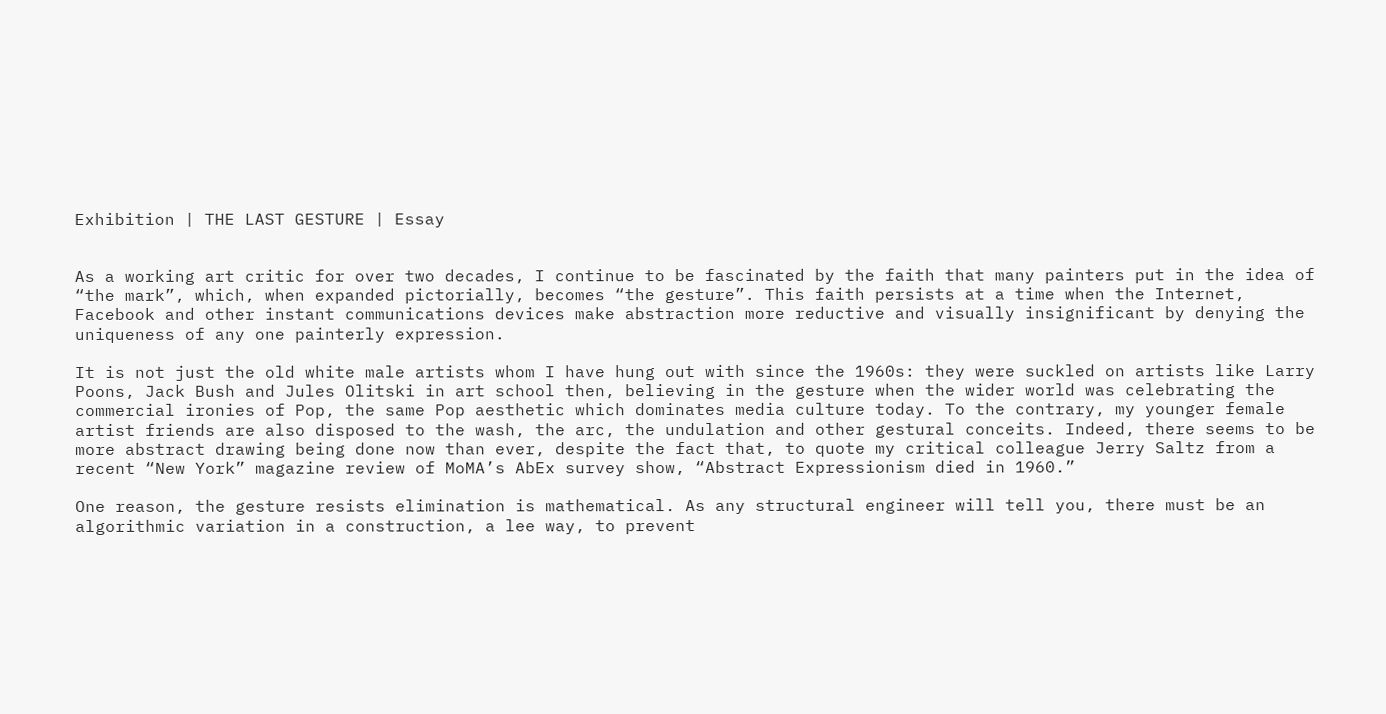Exhibition | THE LAST GESTURE | Essay


As a working art critic for over two decades, I continue to be fascinated by the faith that many painters put in the idea of “the mark”, which, when expanded pictorially, becomes “the gesture”. This faith persists at a time when the Internet, Facebook and other instant communications devices make abstraction more reductive and visually insignificant by denying the uniqueness of any one painterly expression.

It is not just the old white male artists whom I have hung out with since the 1960s: they were suckled on artists like Larry Poons, Jack Bush and Jules Olitski in art school then, believing in the gesture when the wider world was celebrating the commercial ironies of Pop, the same Pop aesthetic which dominates media culture today. To the contrary, my younger female artist friends are also disposed to the wash, the arc, the undulation and other gestural conceits. Indeed, there seems to be more abstract drawing being done now than ever, despite the fact that, to quote my critical colleague Jerry Saltz from a recent “New York” magazine review of MoMA’s AbEx survey show, “Abstract Expressionism died in 1960.”

One reason, the gesture resists elimination is mathematical. As any structural engineer will tell you, there must be an algorithmic variation in a construction, a lee way, to prevent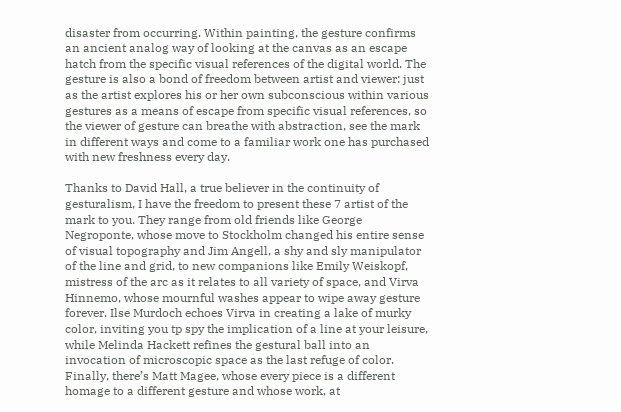disaster from occurring. Within painting, the gesture confirms an ancient analog way of looking at the canvas as an escape hatch from the specific visual references of the digital world. The gesture is also a bond of freedom between artist and viewer: just as the artist explores his or her own subconscious within various gestures as a means of escape from specific visual references, so the viewer of gesture can breathe with abstraction, see the mark in different ways and come to a familiar work one has purchased with new freshness every day.

Thanks to David Hall, a true believer in the continuity of gesturalism, I have the freedom to present these 7 artist of the mark to you. They range from old friends like George Negroponte, whose move to Stockholm changed his entire sense of visual topography and Jim Angell, a shy and sly manipulator of the line and grid, to new companions like Emily Weiskopf, mistress of the arc as it relates to all variety of space, and Virva Hinnemo, whose mournful washes appear to wipe away gesture forever. Ilse Murdoch echoes Virva in creating a lake of murky color, inviting you tp spy the implication of a line at your leisure, while Melinda Hackett refines the gestural ball into an invocation of microscopic space as the last refuge of color. Finally, there’s Matt Magee, whose every piece is a different homage to a different gesture and whose work, at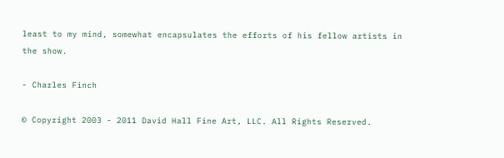least to my mind, somewhat encapsulates the efforts of his fellow artists in the show.

- Charles Finch

© Copyright 2003 - 2011 David Hall Fine Art, LLC. All Rights Reserved.